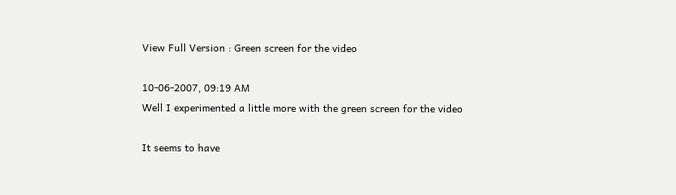View Full Version : Green screen for the video

10-06-2007, 09:19 AM
Well I experimented a little more with the green screen for the video

It seems to have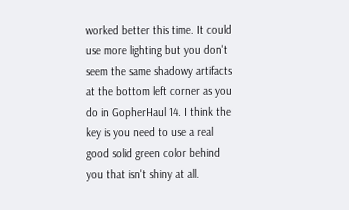worked better this time. It could use more lighting but you don't seem the same shadowy artifacts at the bottom left corner as you do in GopherHaul 14. I think the key is you need to use a real good solid green color behind you that isn't shiny at all.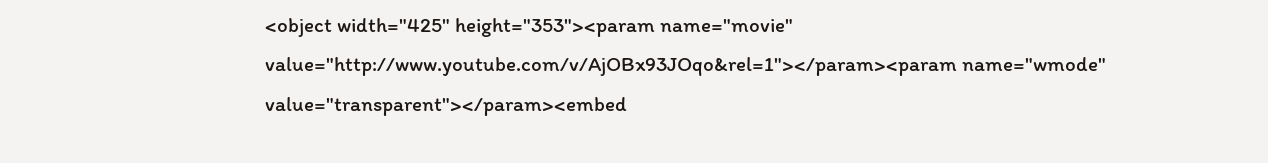<object width="425" height="353"><param name="movie" value="http://www.youtube.com/v/AjOBx93JOqo&rel=1"></param><param name="wmode" value="transparent"></param><embed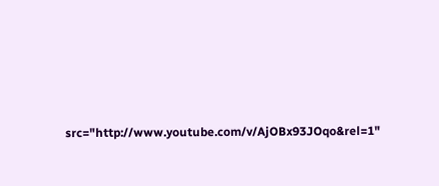src="http://www.youtube.com/v/AjOBx93JOqo&rel=1"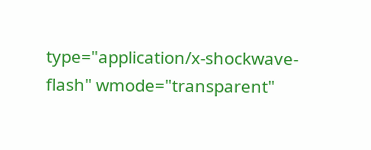type="application/x-shockwave-flash" wmode="transparent"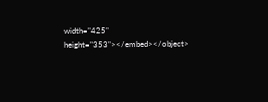width="425" height="353"></embed></object>